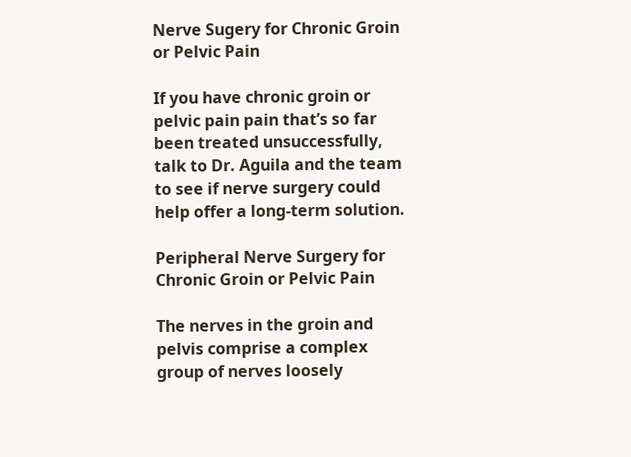Nerve Sugery for Chronic Groin or Pelvic Pain

If you have chronic groin or pelvic pain pain that’s so far been treated unsuccessfully, talk to Dr. Aguila and the team to see if nerve surgery could help offer a long-term solution.

Peripheral Nerve Surgery for Chronic Groin or Pelvic Pain

The nerves in the groin and pelvis comprise a complex group of nerves loosely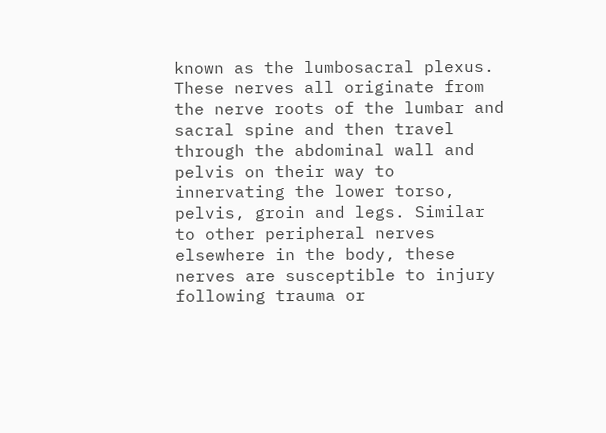known as the lumbosacral plexus. These nerves all originate from the nerve roots of the lumbar and sacral spine and then travel through the abdominal wall and pelvis on their way to innervating the lower torso, pelvis, groin and legs. Similar to other peripheral nerves elsewhere in the body, these nerves are susceptible to injury following trauma or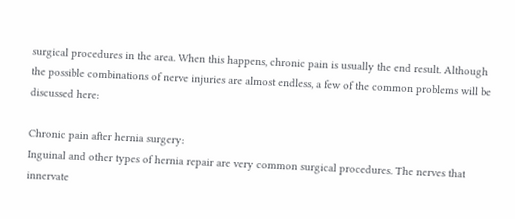surgical procedures in the area. When this happens, chronic pain is usually the end result. Although the possible combinations of nerve injuries are almost endless, a few of the common problems will be discussed here:

Chronic pain after hernia surgery:
Inguinal and other types of hernia repair are very common surgical procedures. The nerves that innervate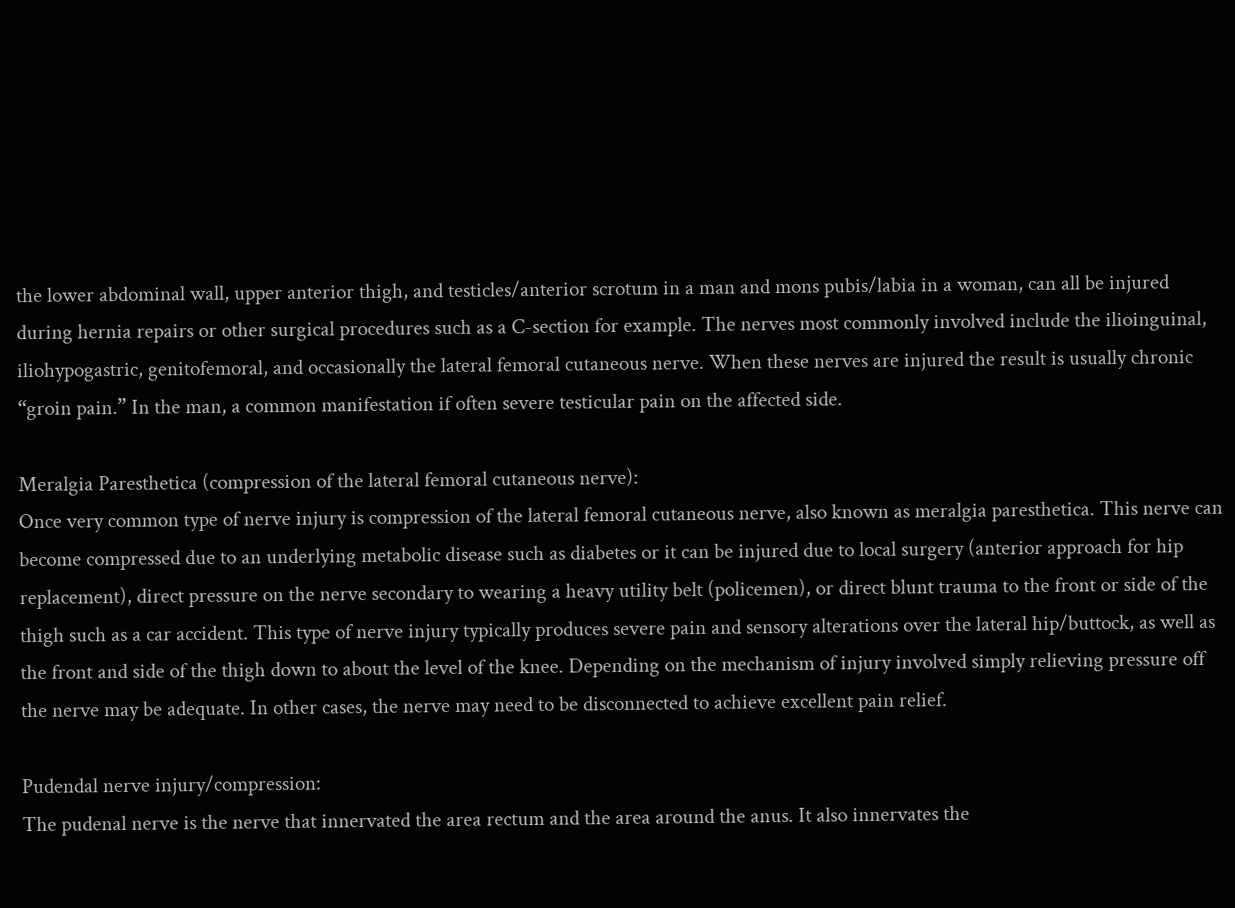the lower abdominal wall, upper anterior thigh, and testicles/anterior scrotum in a man and mons pubis/labia in a woman, can all be injured during hernia repairs or other surgical procedures such as a C-section for example. The nerves most commonly involved include the ilioinguinal, iliohypogastric, genitofemoral, and occasionally the lateral femoral cutaneous nerve. When these nerves are injured the result is usually chronic “groin pain.” In the man, a common manifestation if often severe testicular pain on the affected side.

Meralgia Paresthetica (compression of the lateral femoral cutaneous nerve):
Once very common type of nerve injury is compression of the lateral femoral cutaneous nerve, also known as meralgia paresthetica. This nerve can become compressed due to an underlying metabolic disease such as diabetes or it can be injured due to local surgery (anterior approach for hip replacement), direct pressure on the nerve secondary to wearing a heavy utility belt (policemen), or direct blunt trauma to the front or side of the thigh such as a car accident. This type of nerve injury typically produces severe pain and sensory alterations over the lateral hip/buttock, as well as the front and side of the thigh down to about the level of the knee. Depending on the mechanism of injury involved simply relieving pressure off the nerve may be adequate. In other cases, the nerve may need to be disconnected to achieve excellent pain relief.

Pudendal nerve injury/compression:
The pudenal nerve is the nerve that innervated the area rectum and the area around the anus. It also innervates the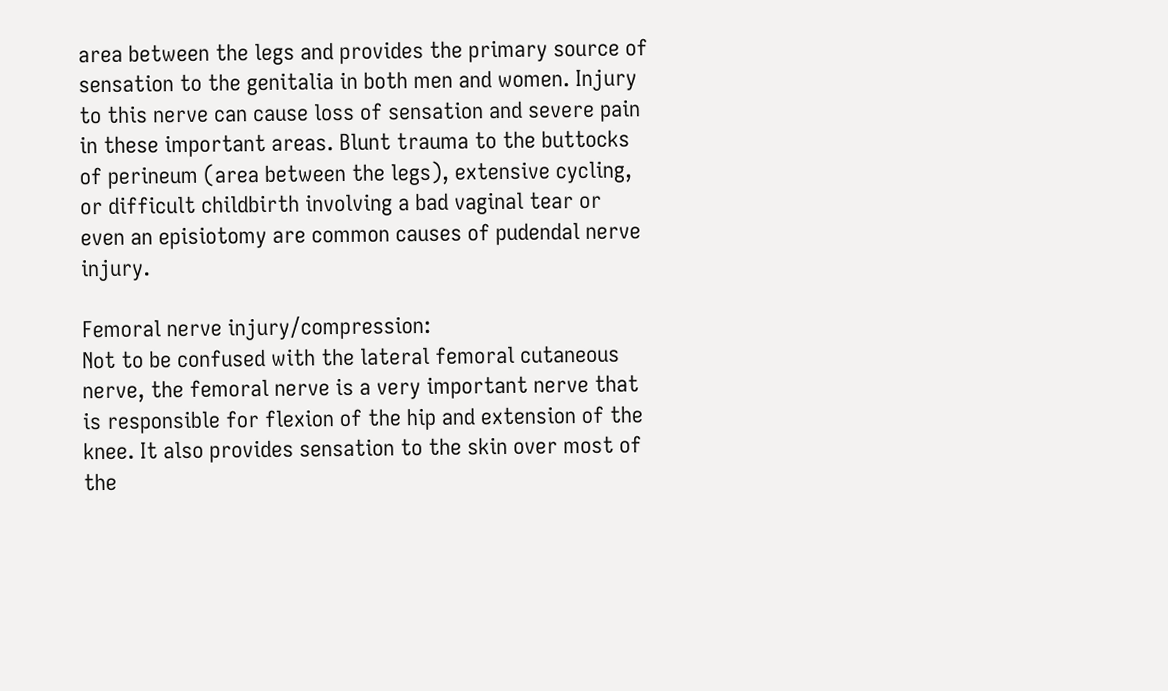area between the legs and provides the primary source of sensation to the genitalia in both men and women. Injury to this nerve can cause loss of sensation and severe pain in these important areas. Blunt trauma to the buttocks of perineum (area between the legs), extensive cycling, or difficult childbirth involving a bad vaginal tear or even an episiotomy are common causes of pudendal nerve injury.

Femoral nerve injury/compression:
Not to be confused with the lateral femoral cutaneous nerve, the femoral nerve is a very important nerve that is responsible for flexion of the hip and extension of the knee. It also provides sensation to the skin over most of the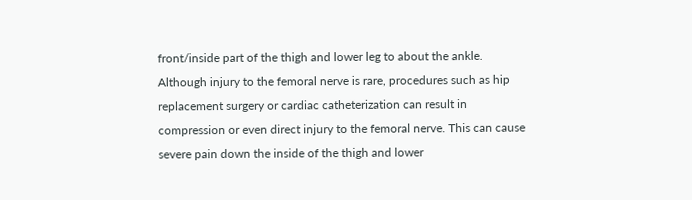front/inside part of the thigh and lower leg to about the ankle. Although injury to the femoral nerve is rare, procedures such as hip replacement surgery or cardiac catheterization can result in compression or even direct injury to the femoral nerve. This can cause severe pain down the inside of the thigh and lower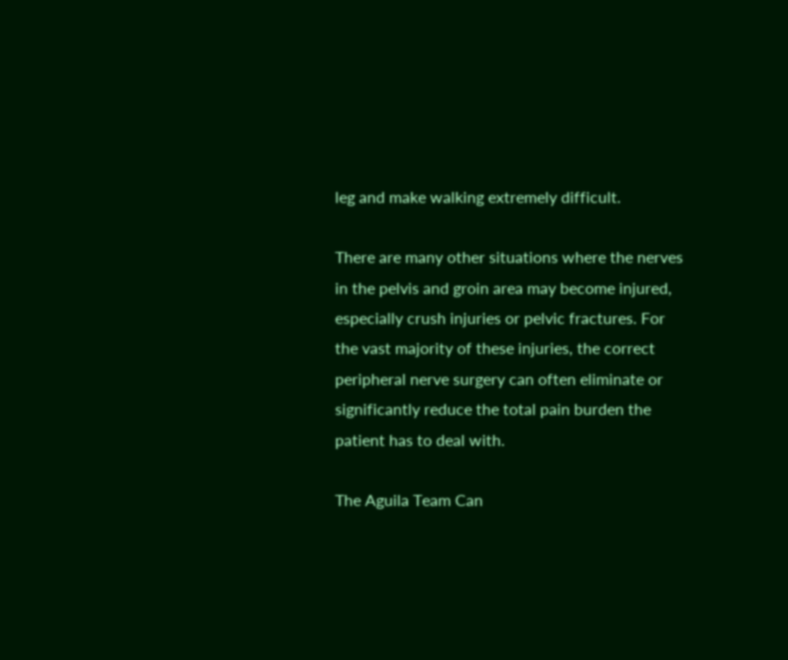leg and make walking extremely difficult.

There are many other situations where the nerves in the pelvis and groin area may become injured, especially crush injuries or pelvic fractures. For the vast majority of these injuries, the correct peripheral nerve surgery can often eliminate or significantly reduce the total pain burden the patient has to deal with.

The Aguila Team Can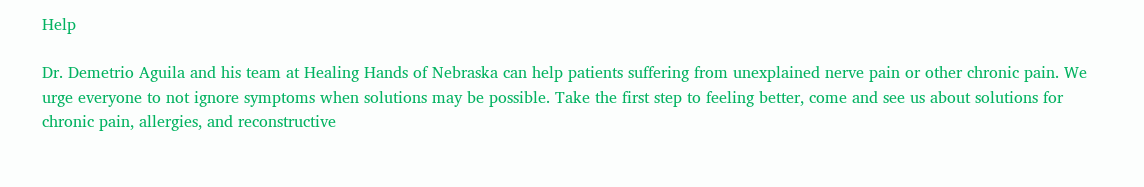Help

Dr. Demetrio Aguila and his team at Healing Hands of Nebraska can help patients suffering from unexplained nerve pain or other chronic pain. We urge everyone to not ignore symptoms when solutions may be possible. Take the first step to feeling better, come and see us about solutions for chronic pain, allergies, and reconstructive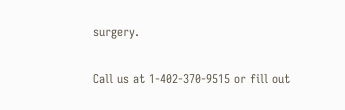surgery.

Call us at 1-402-370-9515 or fill out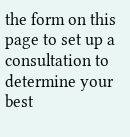the form on this page to set up a consultation to determine your best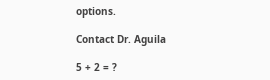options.

Contact Dr. Aguila

5 + 2 = ?